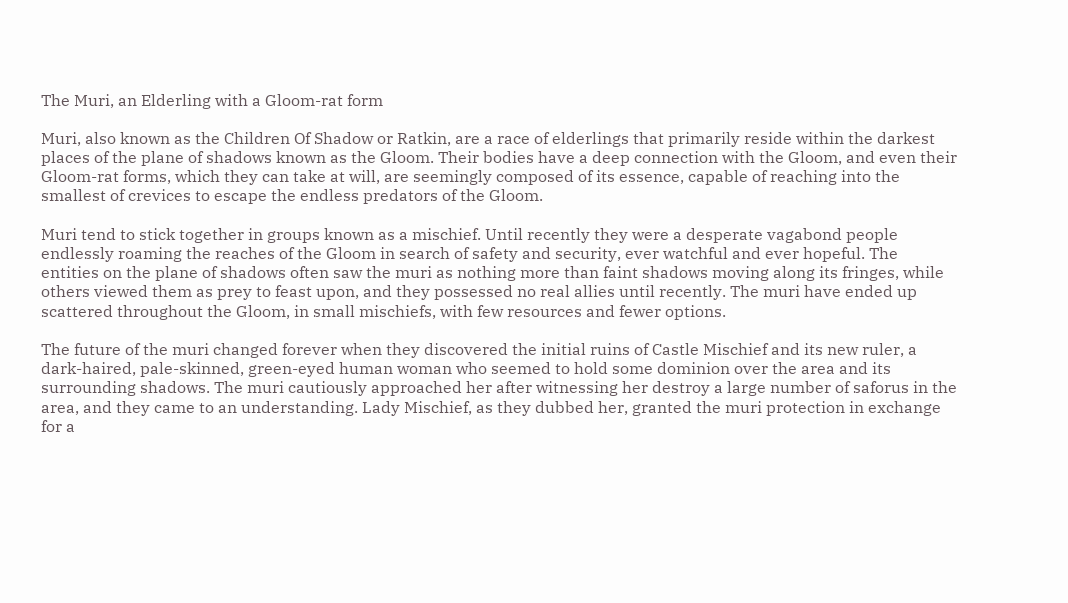The Muri, an Elderling with a Gloom-rat form

Muri, also known as the Children Of Shadow or Ratkin, are a race of elderlings that primarily reside within the darkest places of the plane of shadows known as the Gloom. Their bodies have a deep connection with the Gloom, and even their Gloom-rat forms, which they can take at will, are seemingly composed of its essence, capable of reaching into the smallest of crevices to escape the endless predators of the Gloom.

Muri tend to stick together in groups known as a mischief. Until recently they were a desperate vagabond people endlessly roaming the reaches of the Gloom in search of safety and security, ever watchful and ever hopeful. The entities on the plane of shadows often saw the muri as nothing more than faint shadows moving along its fringes, while others viewed them as prey to feast upon, and they possessed no real allies until recently. The muri have ended up scattered throughout the Gloom, in small mischiefs, with few resources and fewer options.

The future of the muri changed forever when they discovered the initial ruins of Castle Mischief and its new ruler, a dark-haired, pale-skinned, green-eyed human woman who seemed to hold some dominion over the area and its surrounding shadows. The muri cautiously approached her after witnessing her destroy a large number of saforus in the area, and they came to an understanding. Lady Mischief, as they dubbed her, granted the muri protection in exchange for a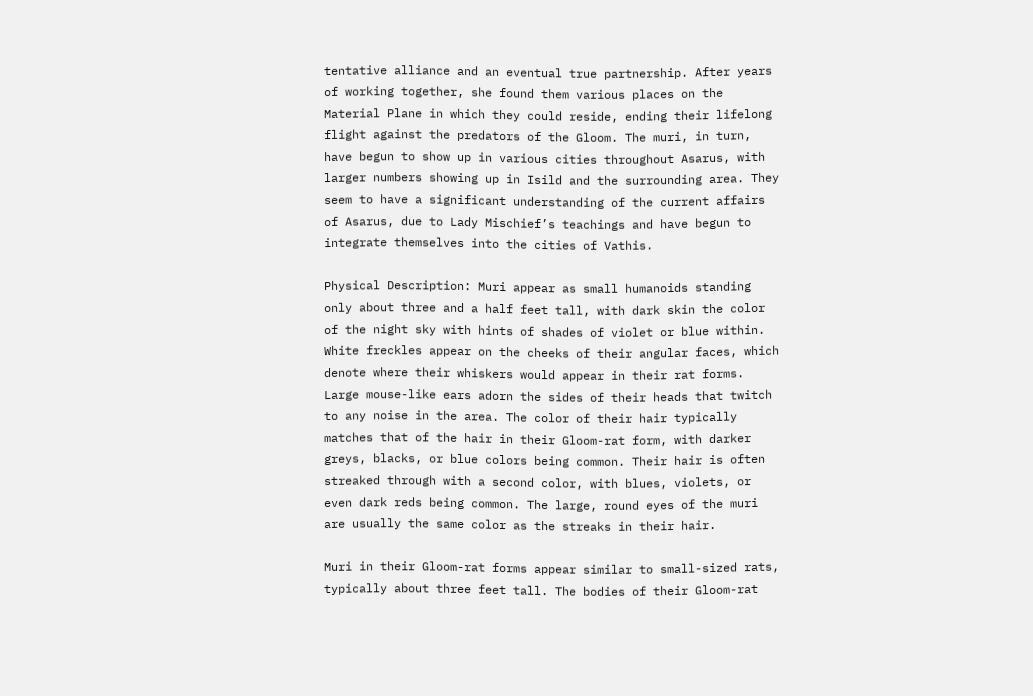tentative alliance and an eventual true partnership. After years of working together, she found them various places on the Material Plane in which they could reside, ending their lifelong flight against the predators of the Gloom. The muri, in turn, have begun to show up in various cities throughout Asarus, with larger numbers showing up in Isild and the surrounding area. They seem to have a significant understanding of the current affairs of Asarus, due to Lady Mischief’s teachings and have begun to integrate themselves into the cities of Vathis.

Physical Description: Muri appear as small humanoids standing only about three and a half feet tall, with dark skin the color of the night sky with hints of shades of violet or blue within. White freckles appear on the cheeks of their angular faces, which denote where their whiskers would appear in their rat forms. Large mouse-like ears adorn the sides of their heads that twitch to any noise in the area. The color of their hair typically matches that of the hair in their Gloom-rat form, with darker greys, blacks, or blue colors being common. Their hair is often streaked through with a second color, with blues, violets, or even dark reds being common. The large, round eyes of the muri are usually the same color as the streaks in their hair.

Muri in their Gloom-rat forms appear similar to small-sized rats, typically about three feet tall. The bodies of their Gloom-rat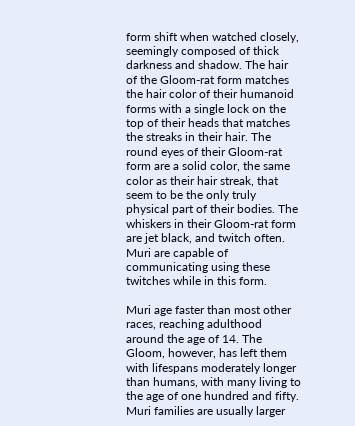form shift when watched closely, seemingly composed of thick darkness and shadow. The hair of the Gloom-rat form matches the hair color of their humanoid forms with a single lock on the top of their heads that matches the streaks in their hair. The round eyes of their Gloom-rat form are a solid color, the same color as their hair streak, that seem to be the only truly physical part of their bodies. The whiskers in their Gloom-rat form are jet black, and twitch often. Muri are capable of communicating using these twitches while in this form.

Muri age faster than most other races, reaching adulthood around the age of 14. The Gloom, however, has left them with lifespans moderately longer than humans, with many living to the age of one hundred and fifty. Muri families are usually larger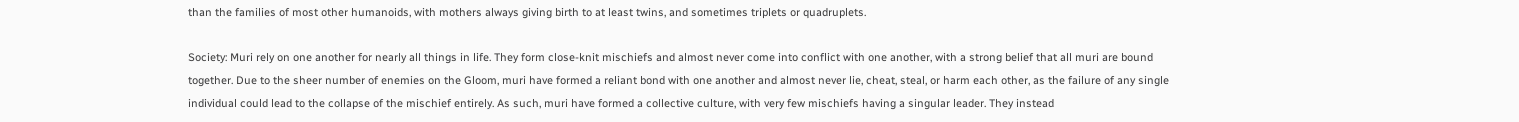than the families of most other humanoids, with mothers always giving birth to at least twins, and sometimes triplets or quadruplets.

Society: Muri rely on one another for nearly all things in life. They form close-knit mischiefs and almost never come into conflict with one another, with a strong belief that all muri are bound together. Due to the sheer number of enemies on the Gloom, muri have formed a reliant bond with one another and almost never lie, cheat, steal, or harm each other, as the failure of any single individual could lead to the collapse of the mischief entirely. As such, muri have formed a collective culture, with very few mischiefs having a singular leader. They instead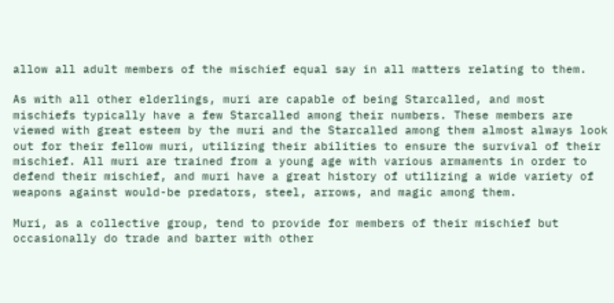allow all adult members of the mischief equal say in all matters relating to them.

As with all other elderlings, muri are capable of being Starcalled, and most mischiefs typically have a few Starcalled among their numbers. These members are viewed with great esteem by the muri and the Starcalled among them almost always look out for their fellow muri, utilizing their abilities to ensure the survival of their mischief. All muri are trained from a young age with various armaments in order to defend their mischief, and muri have a great history of utilizing a wide variety of weapons against would-be predators, steel, arrows, and magic among them.

Muri, as a collective group, tend to provide for members of their mischief but occasionally do trade and barter with other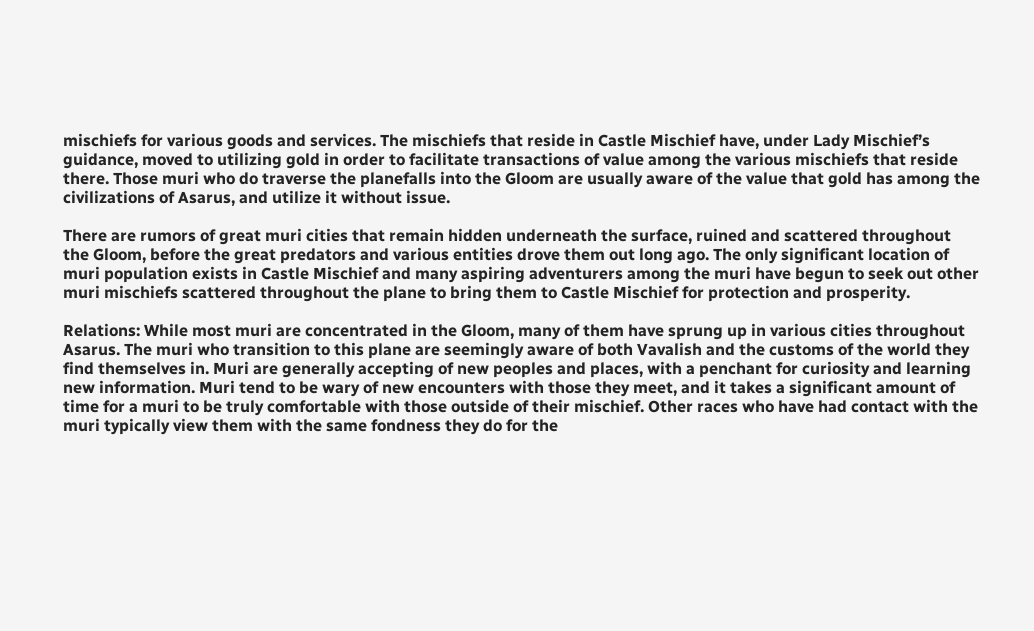mischiefs for various goods and services. The mischiefs that reside in Castle Mischief have, under Lady Mischief’s guidance, moved to utilizing gold in order to facilitate transactions of value among the various mischiefs that reside there. Those muri who do traverse the planefalls into the Gloom are usually aware of the value that gold has among the civilizations of Asarus, and utilize it without issue.

There are rumors of great muri cities that remain hidden underneath the surface, ruined and scattered throughout the Gloom, before the great predators and various entities drove them out long ago. The only significant location of muri population exists in Castle Mischief and many aspiring adventurers among the muri have begun to seek out other muri mischiefs scattered throughout the plane to bring them to Castle Mischief for protection and prosperity.

Relations: While most muri are concentrated in the Gloom, many of them have sprung up in various cities throughout Asarus. The muri who transition to this plane are seemingly aware of both Vavalish and the customs of the world they find themselves in. Muri are generally accepting of new peoples and places, with a penchant for curiosity and learning new information. Muri tend to be wary of new encounters with those they meet, and it takes a significant amount of time for a muri to be truly comfortable with those outside of their mischief. Other races who have had contact with the muri typically view them with the same fondness they do for the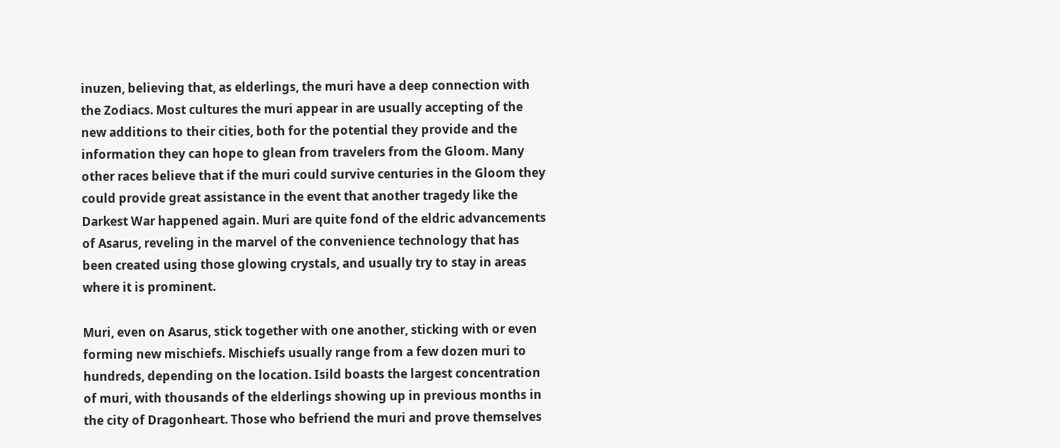inuzen, believing that, as elderlings, the muri have a deep connection with the Zodiacs. Most cultures the muri appear in are usually accepting of the new additions to their cities, both for the potential they provide and the information they can hope to glean from travelers from the Gloom. Many other races believe that if the muri could survive centuries in the Gloom they could provide great assistance in the event that another tragedy like the Darkest War happened again. Muri are quite fond of the eldric advancements of Asarus, reveling in the marvel of the convenience technology that has been created using those glowing crystals, and usually try to stay in areas where it is prominent.

Muri, even on Asarus, stick together with one another, sticking with or even forming new mischiefs. Mischiefs usually range from a few dozen muri to hundreds, depending on the location. Isild boasts the largest concentration of muri, with thousands of the elderlings showing up in previous months in the city of Dragonheart. Those who befriend the muri and prove themselves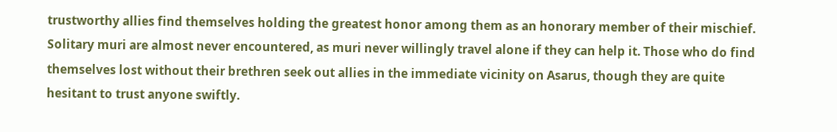trustworthy allies find themselves holding the greatest honor among them as an honorary member of their mischief. Solitary muri are almost never encountered, as muri never willingly travel alone if they can help it. Those who do find themselves lost without their brethren seek out allies in the immediate vicinity on Asarus, though they are quite hesitant to trust anyone swiftly.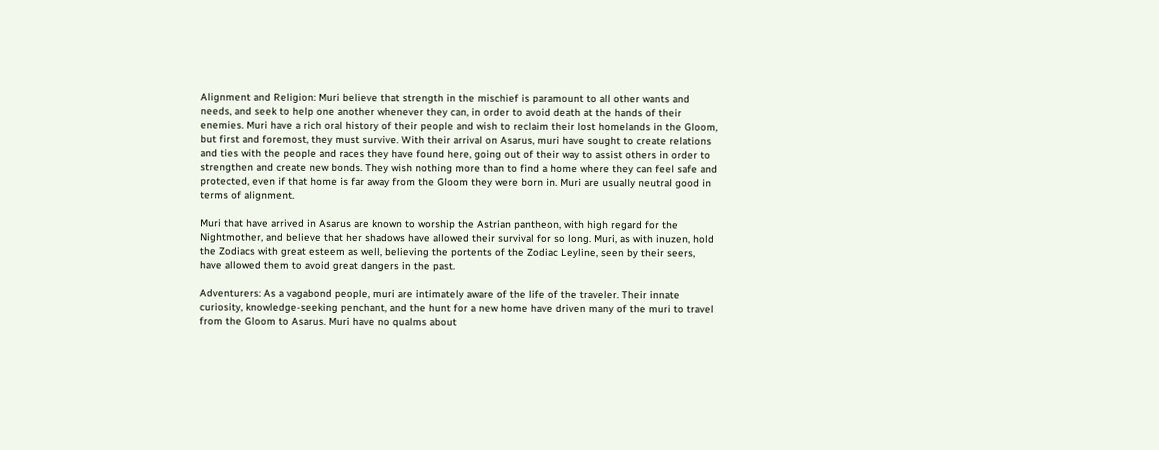Alignment and Religion: Muri believe that strength in the mischief is paramount to all other wants and needs, and seek to help one another whenever they can, in order to avoid death at the hands of their enemies. Muri have a rich oral history of their people and wish to reclaim their lost homelands in the Gloom, but first and foremost, they must survive. With their arrival on Asarus, muri have sought to create relations and ties with the people and races they have found here, going out of their way to assist others in order to strengthen and create new bonds. They wish nothing more than to find a home where they can feel safe and protected, even if that home is far away from the Gloom they were born in. Muri are usually neutral good in terms of alignment.

Muri that have arrived in Asarus are known to worship the Astrian pantheon, with high regard for the Nightmother, and believe that her shadows have allowed their survival for so long. Muri, as with inuzen, hold the Zodiacs with great esteem as well, believing the portents of the Zodiac Leyline, seen by their seers, have allowed them to avoid great dangers in the past.

Adventurers: As a vagabond people, muri are intimately aware of the life of the traveler. Their innate curiosity, knowledge-seeking penchant, and the hunt for a new home have driven many of the muri to travel from the Gloom to Asarus. Muri have no qualms about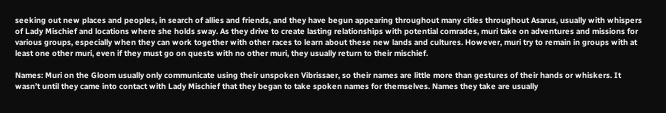seeking out new places and peoples, in search of allies and friends, and they have begun appearing throughout many cities throughout Asarus, usually with whispers of Lady Mischief and locations where she holds sway. As they drive to create lasting relationships with potential comrades, muri take on adventures and missions for various groups, especially when they can work together with other races to learn about these new lands and cultures. However, muri try to remain in groups with at least one other muri, even if they must go on quests with no other muri, they usually return to their mischief.

Names: Muri on the Gloom usually only communicate using their unspoken Vibrissaer, so their names are little more than gestures of their hands or whiskers. It wasn’t until they came into contact with Lady Mischief that they began to take spoken names for themselves. Names they take are usually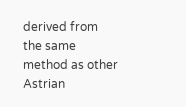derived from the same method as other Astrian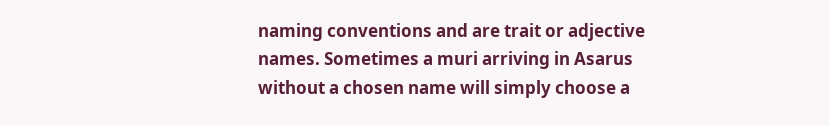naming conventions and are trait or adjective names. Sometimes a muri arriving in Asarus without a chosen name will simply choose a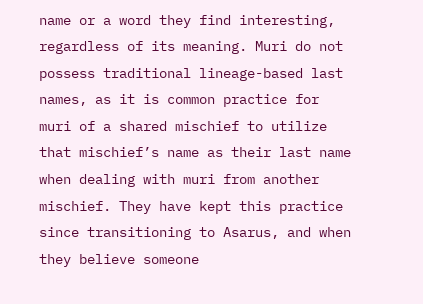name or a word they find interesting, regardless of its meaning. Muri do not possess traditional lineage-based last names, as it is common practice for muri of a shared mischief to utilize that mischief’s name as their last name when dealing with muri from another mischief. They have kept this practice since transitioning to Asarus, and when they believe someone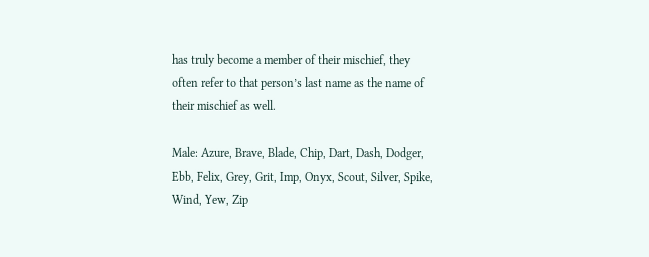has truly become a member of their mischief, they often refer to that person’s last name as the name of their mischief as well.

Male: Azure, Brave, Blade, Chip, Dart, Dash, Dodger, Ebb, Felix, Grey, Grit, Imp, Onyx, Scout, Silver, Spike, Wind, Yew, Zip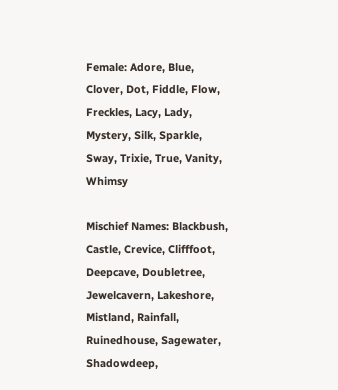Female: Adore, Blue, Clover, Dot, Fiddle, Flow, Freckles, Lacy, Lady, Mystery, Silk, Sparkle, Sway, Trixie, True, Vanity, Whimsy

Mischief Names: Blackbush, Castle, Crevice, Clifffoot, Deepcave, Doubletree, Jewelcavern, Lakeshore, Mistland, Rainfall, Ruinedhouse, Sagewater, Shadowdeep,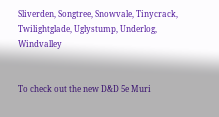Sliverden, Songtree, Snowvale, Tinycrack, Twilightglade, Uglystump, Underlog, Windvalley


To check out the new D&D 5e Muri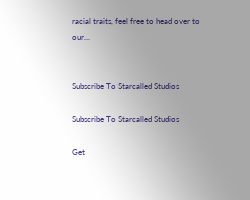racial traits, feel free to head over to our…


Subscribe To Starcalled Studios

Subscribe To Starcalled Studios

Get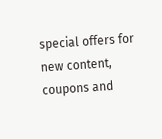special offers for new content, coupons and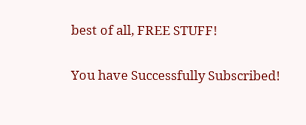best of all, FREE STUFF!

You have Successfully Subscribed!